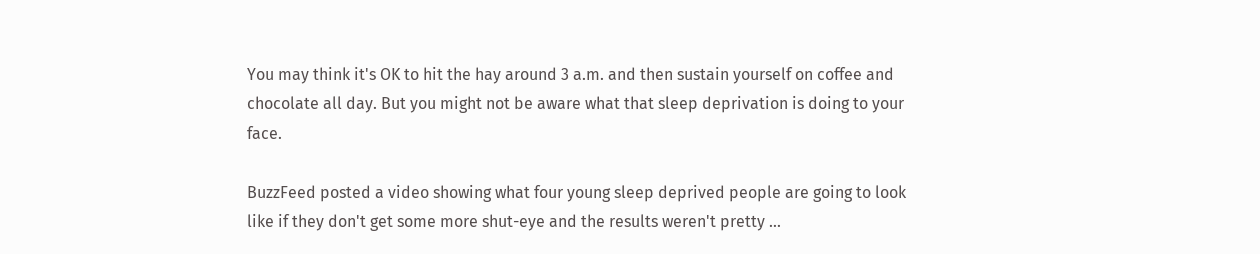You may think it's OK to hit the hay around 3 a.m. and then sustain yourself on coffee and chocolate all day. But you might not be aware what that sleep deprivation is doing to your face.

BuzzFeed posted a video showing what four young sleep deprived people are going to look like if they don't get some more shut-eye and the results weren't pretty ...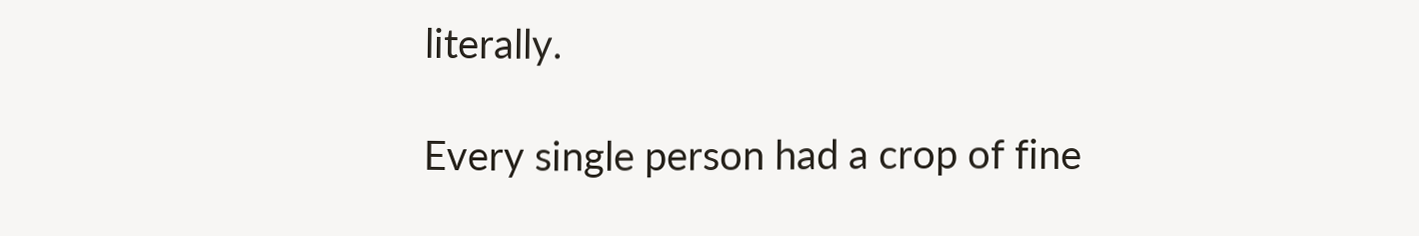literally.

Every single person had a crop of fine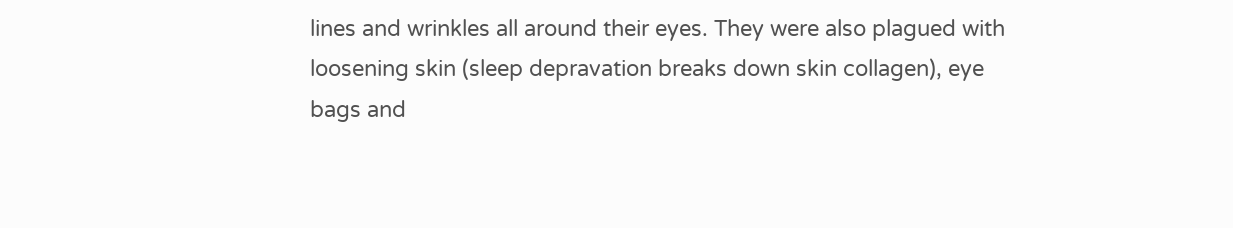lines and wrinkles all around their eyes. They were also plagued with loosening skin (sleep depravation breaks down skin collagen), eye bags and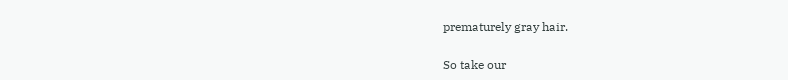prematurely gray hair.

So take our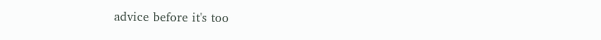advice before it's too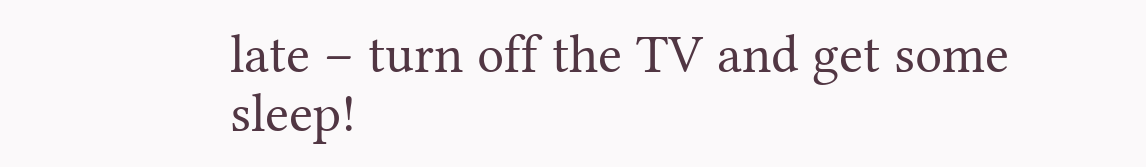late – turn off the TV and get some sleep!